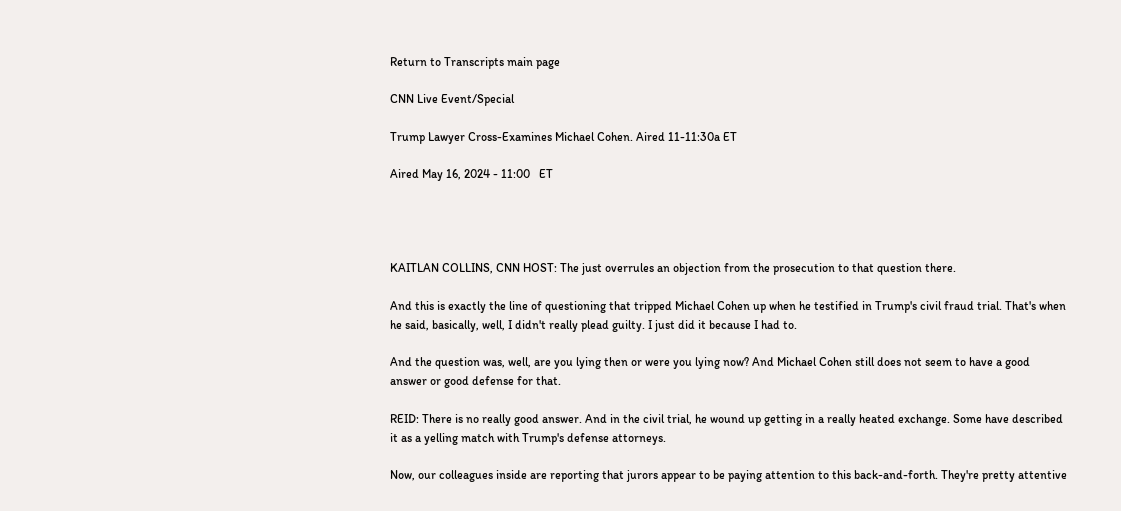Return to Transcripts main page

CNN Live Event/Special

Trump Lawyer Cross-Examines Michael Cohen. Aired 11-11:30a ET

Aired May 16, 2024 - 11:00   ET




KAITLAN COLLINS, CNN HOST: The just overrules an objection from the prosecution to that question there.

And this is exactly the line of questioning that tripped Michael Cohen up when he testified in Trump's civil fraud trial. That's when he said, basically, well, I didn't really plead guilty. I just did it because I had to.

And the question was, well, are you lying then or were you lying now? And Michael Cohen still does not seem to have a good answer or good defense for that.

REID: There is no really good answer. And in the civil trial, he wound up getting in a really heated exchange. Some have described it as a yelling match with Trump's defense attorneys.

Now, our colleagues inside are reporting that jurors appear to be paying attention to this back-and-forth. They're pretty attentive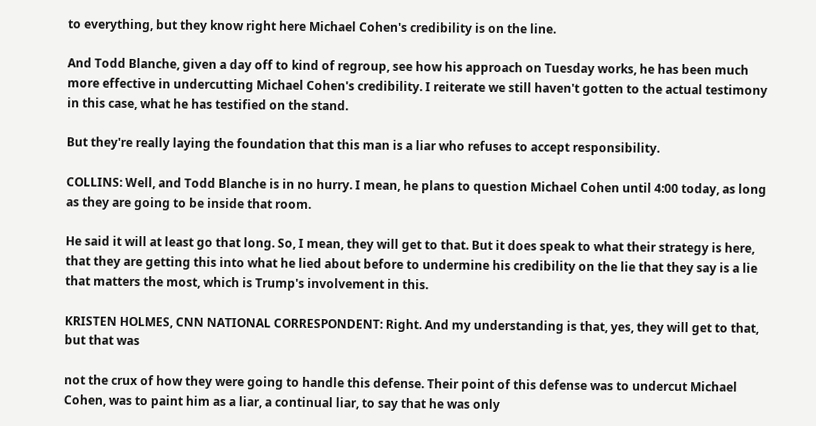to everything, but they know right here Michael Cohen's credibility is on the line.

And Todd Blanche, given a day off to kind of regroup, see how his approach on Tuesday works, he has been much more effective in undercutting Michael Cohen's credibility. I reiterate we still haven't gotten to the actual testimony in this case, what he has testified on the stand.

But they're really laying the foundation that this man is a liar who refuses to accept responsibility.

COLLINS: Well, and Todd Blanche is in no hurry. I mean, he plans to question Michael Cohen until 4:00 today, as long as they are going to be inside that room.

He said it will at least go that long. So, I mean, they will get to that. But it does speak to what their strategy is here, that they are getting this into what he lied about before to undermine his credibility on the lie that they say is a lie that matters the most, which is Trump's involvement in this.

KRISTEN HOLMES, CNN NATIONAL CORRESPONDENT: Right. And my understanding is that, yes, they will get to that, but that was

not the crux of how they were going to handle this defense. Their point of this defense was to undercut Michael Cohen, was to paint him as a liar, a continual liar, to say that he was only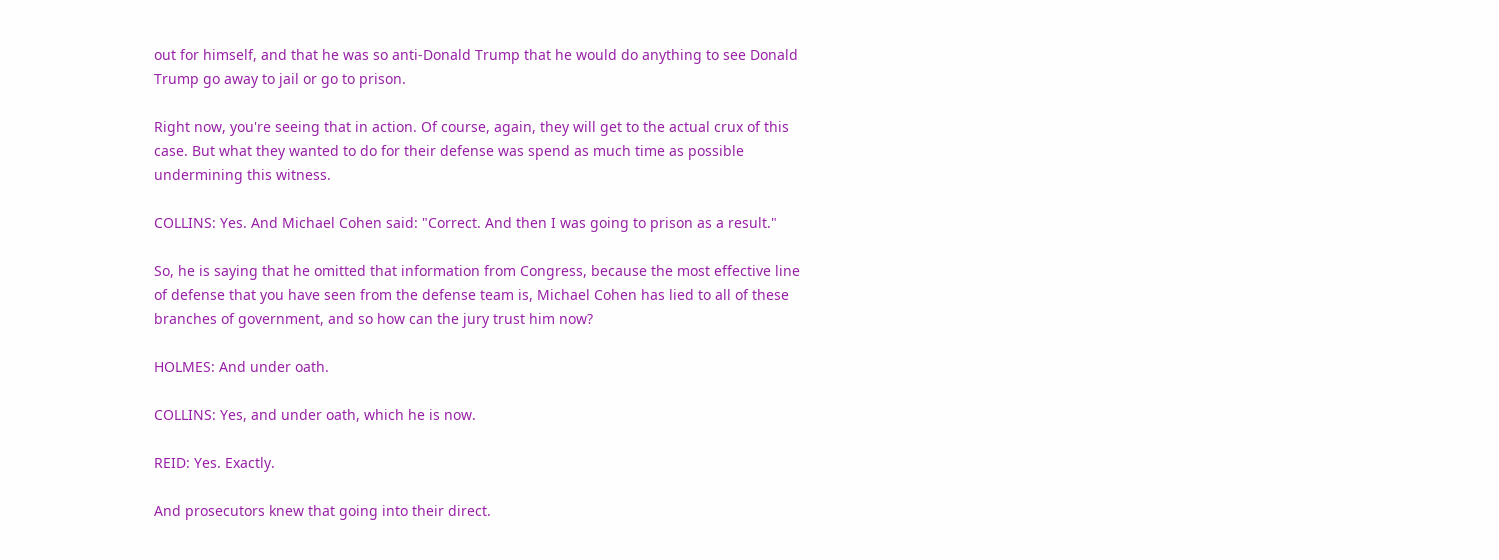out for himself, and that he was so anti-Donald Trump that he would do anything to see Donald Trump go away to jail or go to prison.

Right now, you're seeing that in action. Of course, again, they will get to the actual crux of this case. But what they wanted to do for their defense was spend as much time as possible undermining this witness.

COLLINS: Yes. And Michael Cohen said: "Correct. And then I was going to prison as a result."

So, he is saying that he omitted that information from Congress, because the most effective line of defense that you have seen from the defense team is, Michael Cohen has lied to all of these branches of government, and so how can the jury trust him now?

HOLMES: And under oath.

COLLINS: Yes, and under oath, which he is now.

REID: Yes. Exactly.

And prosecutors knew that going into their direct.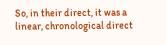So, in their direct, it was a linear, chronological direct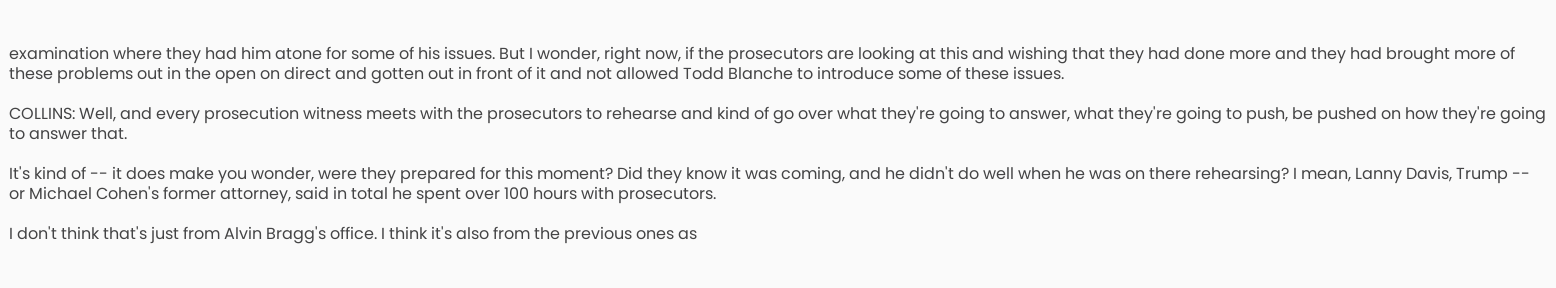examination where they had him atone for some of his issues. But I wonder, right now, if the prosecutors are looking at this and wishing that they had done more and they had brought more of these problems out in the open on direct and gotten out in front of it and not allowed Todd Blanche to introduce some of these issues.

COLLINS: Well, and every prosecution witness meets with the prosecutors to rehearse and kind of go over what they're going to answer, what they're going to push, be pushed on how they're going to answer that.

It's kind of -- it does make you wonder, were they prepared for this moment? Did they know it was coming, and he didn't do well when he was on there rehearsing? I mean, Lanny Davis, Trump -- or Michael Cohen's former attorney, said in total he spent over 100 hours with prosecutors.

I don't think that's just from Alvin Bragg's office. I think it's also from the previous ones as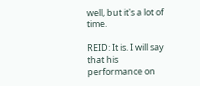well, but it's a lot of time.

REID: It is. I will say that his performance on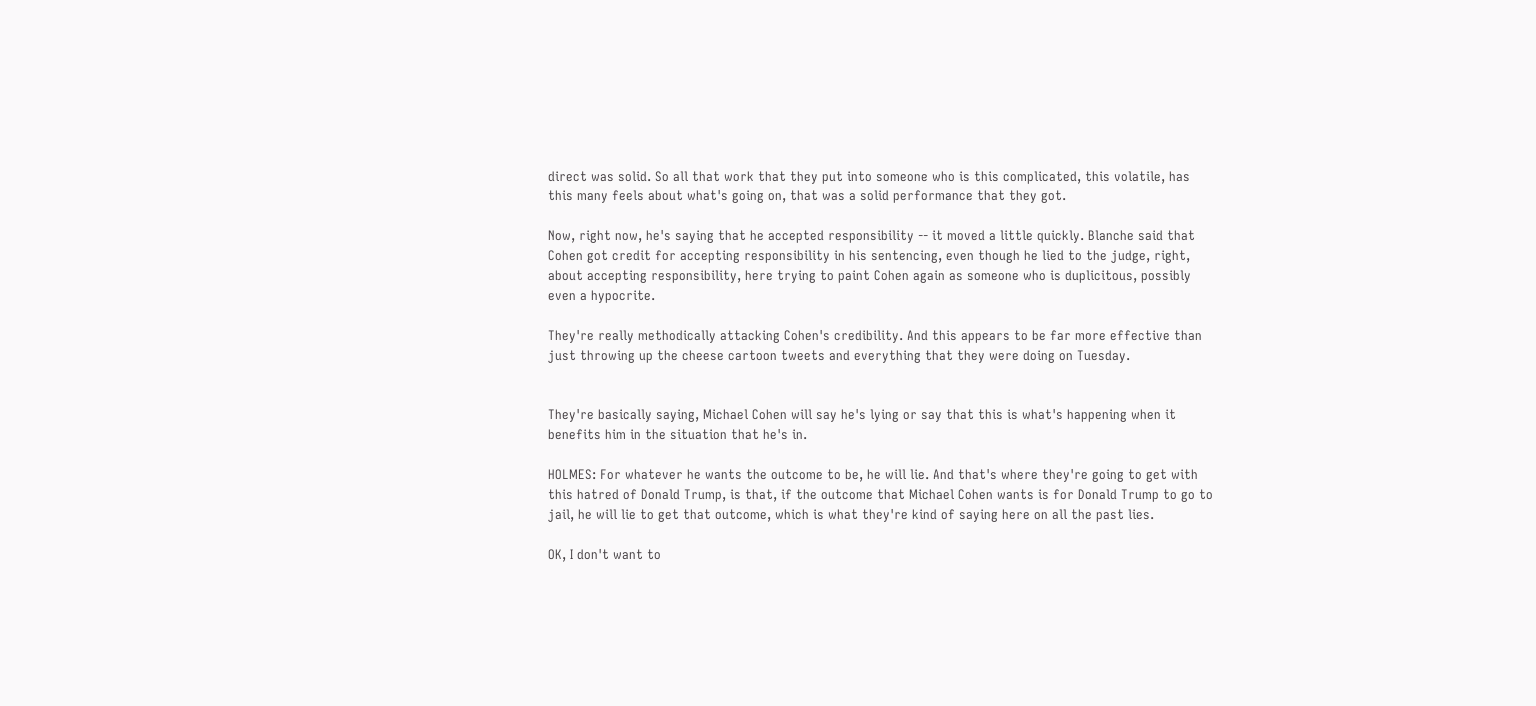direct was solid. So all that work that they put into someone who is this complicated, this volatile, has this many feels about what's going on, that was a solid performance that they got.

Now, right now, he's saying that he accepted responsibility -- it moved a little quickly. Blanche said that Cohen got credit for accepting responsibility in his sentencing, even though he lied to the judge, right, about accepting responsibility, here trying to paint Cohen again as someone who is duplicitous, possibly even a hypocrite.

They're really methodically attacking Cohen's credibility. And this appears to be far more effective than just throwing up the cheese cartoon tweets and everything that they were doing on Tuesday.


They're basically saying, Michael Cohen will say he's lying or say that this is what's happening when it benefits him in the situation that he's in.

HOLMES: For whatever he wants the outcome to be, he will lie. And that's where they're going to get with this hatred of Donald Trump, is that, if the outcome that Michael Cohen wants is for Donald Trump to go to jail, he will lie to get that outcome, which is what they're kind of saying here on all the past lies.

OK, I don't want to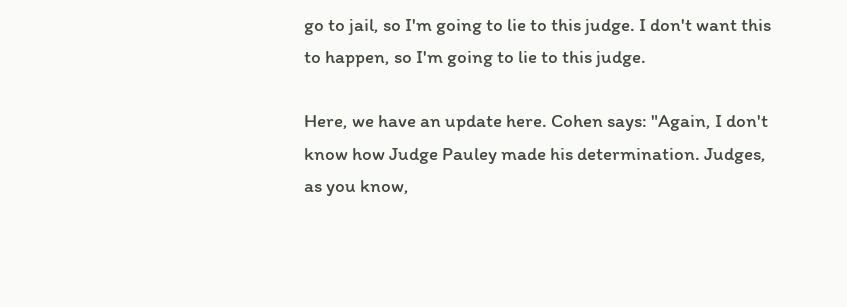go to jail, so I'm going to lie to this judge. I don't want this to happen, so I'm going to lie to this judge.

Here, we have an update here. Cohen says: "Again, I don't know how Judge Pauley made his determination. Judges, as you know,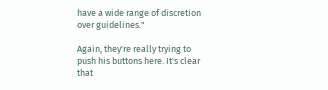have a wide range of discretion over guidelines."

Again, they're really trying to push his buttons here. It's clear that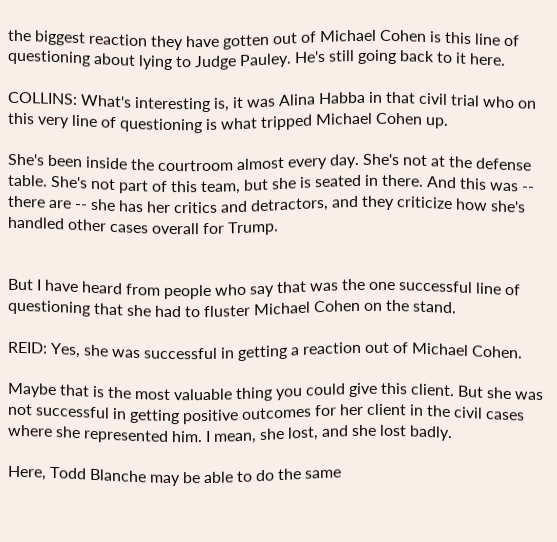the biggest reaction they have gotten out of Michael Cohen is this line of questioning about lying to Judge Pauley. He's still going back to it here.

COLLINS: What's interesting is, it was Alina Habba in that civil trial who on this very line of questioning is what tripped Michael Cohen up.

She's been inside the courtroom almost every day. She's not at the defense table. She's not part of this team, but she is seated in there. And this was -- there are -- she has her critics and detractors, and they criticize how she's handled other cases overall for Trump.


But I have heard from people who say that was the one successful line of questioning that she had to fluster Michael Cohen on the stand.

REID: Yes, she was successful in getting a reaction out of Michael Cohen.

Maybe that is the most valuable thing you could give this client. But she was not successful in getting positive outcomes for her client in the civil cases where she represented him. I mean, she lost, and she lost badly.

Here, Todd Blanche may be able to do the same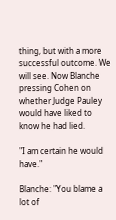thing, but with a more successful outcome. We will see. Now Blanche pressing Cohen on whether Judge Pauley would have liked to know he had lied.

"I am certain he would have."

Blanche: "You blame a lot of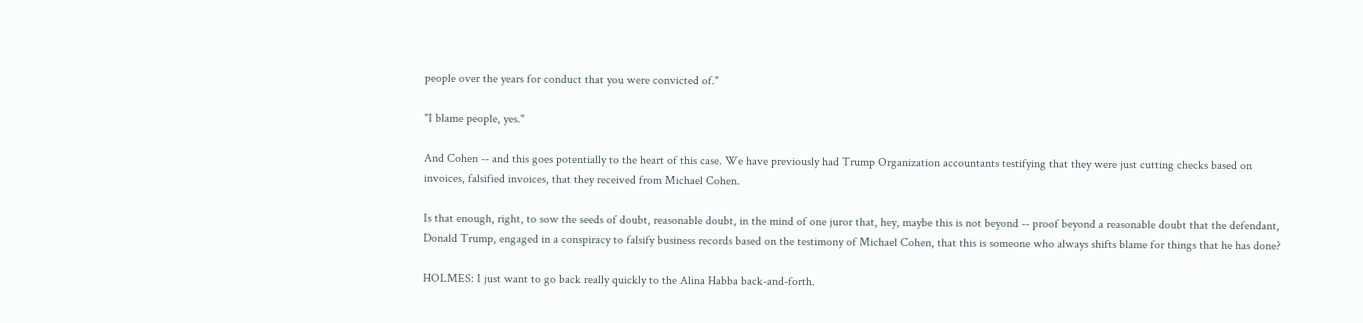people over the years for conduct that you were convicted of."

"I blame people, yes."

And Cohen -- and this goes potentially to the heart of this case. We have previously had Trump Organization accountants testifying that they were just cutting checks based on invoices, falsified invoices, that they received from Michael Cohen.

Is that enough, right, to sow the seeds of doubt, reasonable doubt, in the mind of one juror that, hey, maybe this is not beyond -- proof beyond a reasonable doubt that the defendant, Donald Trump, engaged in a conspiracy to falsify business records based on the testimony of Michael Cohen, that this is someone who always shifts blame for things that he has done?

HOLMES: I just want to go back really quickly to the Alina Habba back-and-forth.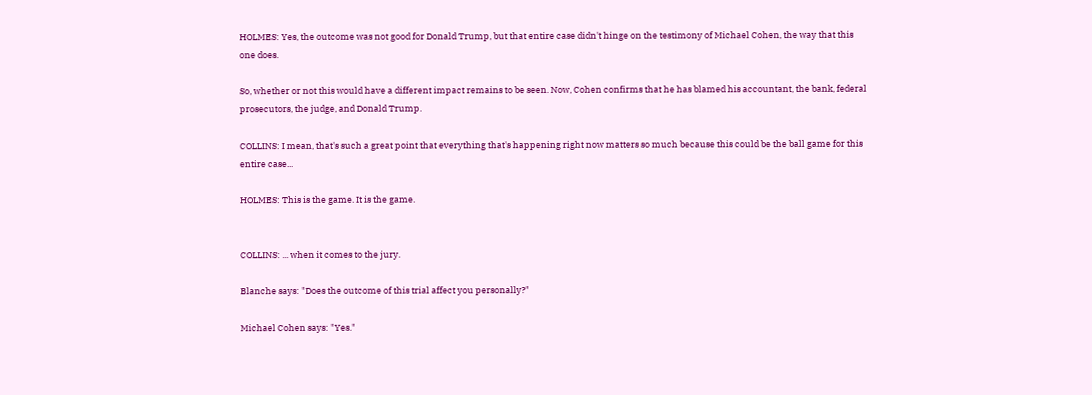HOLMES: Yes, the outcome was not good for Donald Trump, but that entire case didn't hinge on the testimony of Michael Cohen, the way that this one does.

So, whether or not this would have a different impact remains to be seen. Now, Cohen confirms that he has blamed his accountant, the bank, federal prosecutors, the judge, and Donald Trump.

COLLINS: I mean, that's such a great point that everything that's happening right now matters so much because this could be the ball game for this entire case...

HOLMES: This is the game. It is the game.


COLLINS: ... when it comes to the jury.

Blanche says: "Does the outcome of this trial affect you personally?"

Michael Cohen says: "Yes."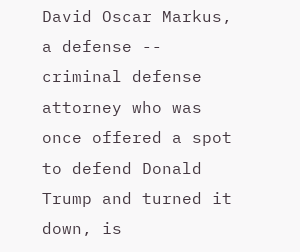David Oscar Markus, a defense -- criminal defense attorney who was once offered a spot to defend Donald Trump and turned it down, is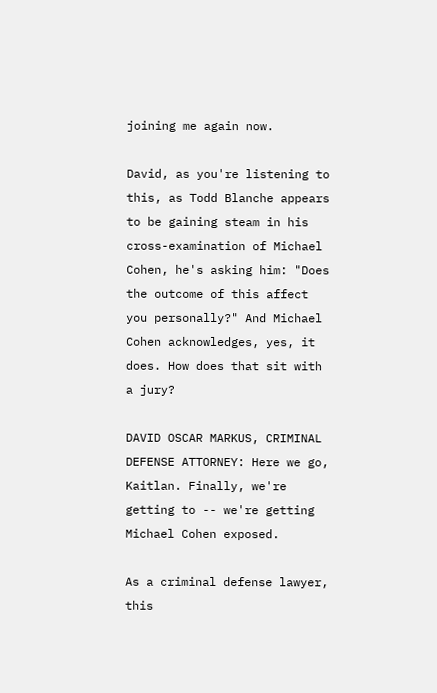joining me again now.

David, as you're listening to this, as Todd Blanche appears to be gaining steam in his cross-examination of Michael Cohen, he's asking him: "Does the outcome of this affect you personally?" And Michael Cohen acknowledges, yes, it does. How does that sit with a jury?

DAVID OSCAR MARKUS, CRIMINAL DEFENSE ATTORNEY: Here we go, Kaitlan. Finally, we're getting to -- we're getting Michael Cohen exposed.

As a criminal defense lawyer, this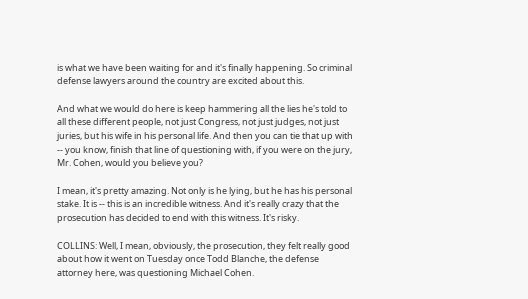is what we have been waiting for and it's finally happening. So criminal defense lawyers around the country are excited about this.

And what we would do here is keep hammering all the lies he's told to all these different people, not just Congress, not just judges, not just juries, but his wife in his personal life. And then you can tie that up with -- you know, finish that line of questioning with, if you were on the jury, Mr. Cohen, would you believe you?

I mean, it's pretty amazing. Not only is he lying, but he has his personal stake. It is -- this is an incredible witness. And it's really crazy that the prosecution has decided to end with this witness. It's risky.

COLLINS: Well, I mean, obviously, the prosecution, they felt really good about how it went on Tuesday once Todd Blanche, the defense attorney here, was questioning Michael Cohen.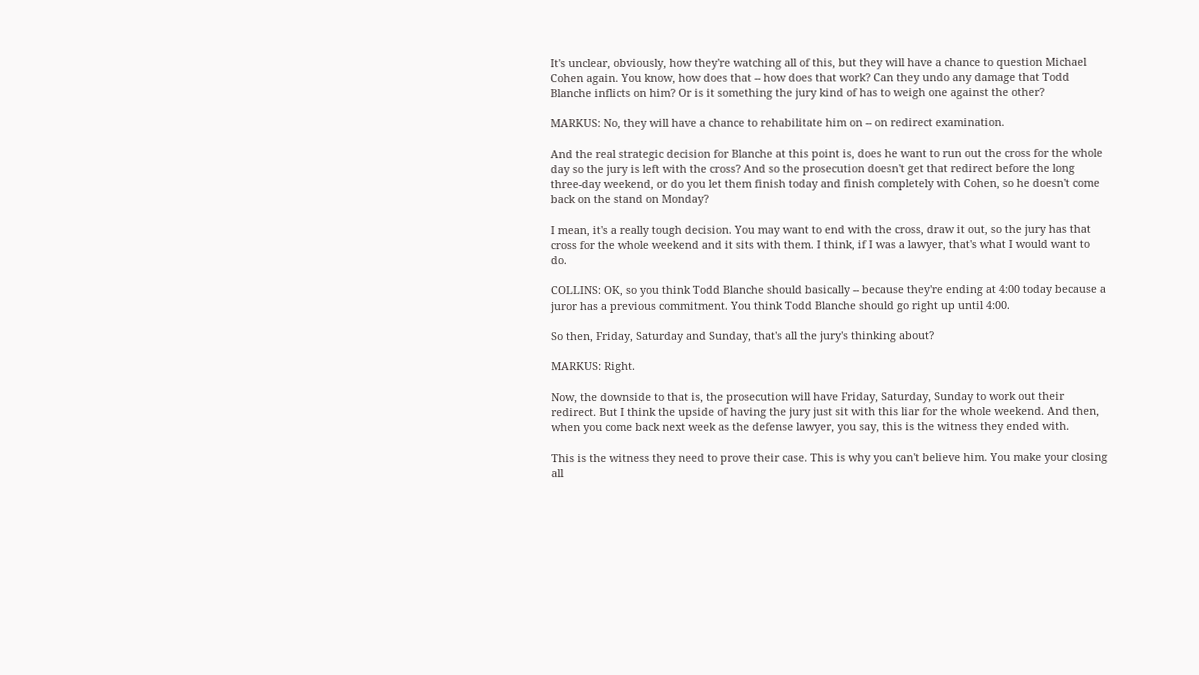It's unclear, obviously, how they're watching all of this, but they will have a chance to question Michael Cohen again. You know, how does that -- how does that work? Can they undo any damage that Todd Blanche inflicts on him? Or is it something the jury kind of has to weigh one against the other?

MARKUS: No, they will have a chance to rehabilitate him on -- on redirect examination.

And the real strategic decision for Blanche at this point is, does he want to run out the cross for the whole day so the jury is left with the cross? And so the prosecution doesn't get that redirect before the long three-day weekend, or do you let them finish today and finish completely with Cohen, so he doesn't come back on the stand on Monday?

I mean, it's a really tough decision. You may want to end with the cross, draw it out, so the jury has that cross for the whole weekend and it sits with them. I think, if I was a lawyer, that's what I would want to do.

COLLINS: OK, so you think Todd Blanche should basically -- because they're ending at 4:00 today because a juror has a previous commitment. You think Todd Blanche should go right up until 4:00.

So then, Friday, Saturday and Sunday, that's all the jury's thinking about?

MARKUS: Right.

Now, the downside to that is, the prosecution will have Friday, Saturday, Sunday to work out their redirect. But I think the upside of having the jury just sit with this liar for the whole weekend. And then, when you come back next week as the defense lawyer, you say, this is the witness they ended with.

This is the witness they need to prove their case. This is why you can't believe him. You make your closing all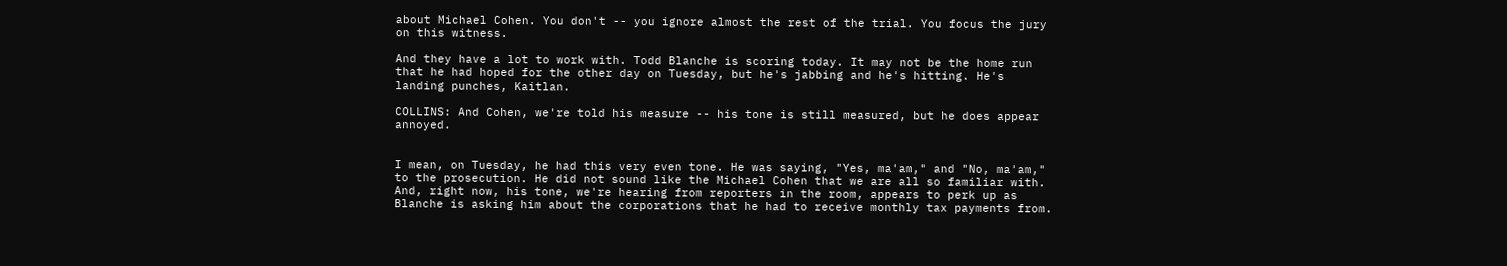about Michael Cohen. You don't -- you ignore almost the rest of the trial. You focus the jury on this witness.

And they have a lot to work with. Todd Blanche is scoring today. It may not be the home run that he had hoped for the other day on Tuesday, but he's jabbing and he's hitting. He's landing punches, Kaitlan.

COLLINS: And Cohen, we're told his measure -- his tone is still measured, but he does appear annoyed.


I mean, on Tuesday, he had this very even tone. He was saying, "Yes, ma'am," and "No, ma'am," to the prosecution. He did not sound like the Michael Cohen that we are all so familiar with. And, right now, his tone, we're hearing from reporters in the room, appears to perk up as Blanche is asking him about the corporations that he had to receive monthly tax payments from.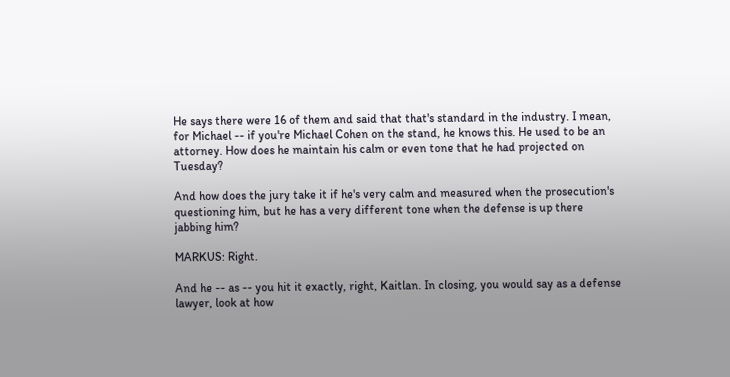He says there were 16 of them and said that that's standard in the industry. I mean, for Michael -- if you're Michael Cohen on the stand, he knows this. He used to be an attorney. How does he maintain his calm or even tone that he had projected on Tuesday?

And how does the jury take it if he's very calm and measured when the prosecution's questioning him, but he has a very different tone when the defense is up there jabbing him?

MARKUS: Right.

And he -- as -- you hit it exactly, right, Kaitlan. In closing, you would say as a defense lawyer, look at how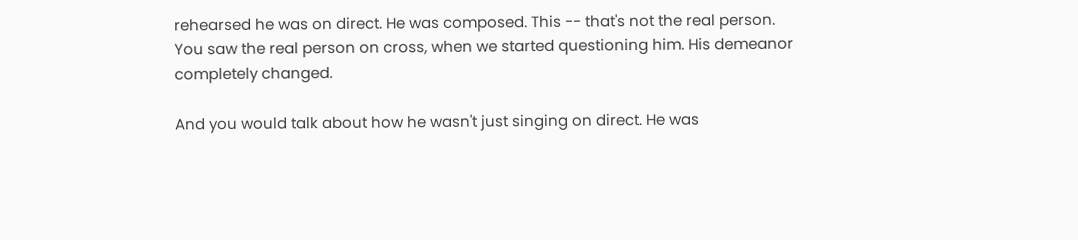rehearsed he was on direct. He was composed. This -- that's not the real person. You saw the real person on cross, when we started questioning him. His demeanor completely changed.

And you would talk about how he wasn't just singing on direct. He was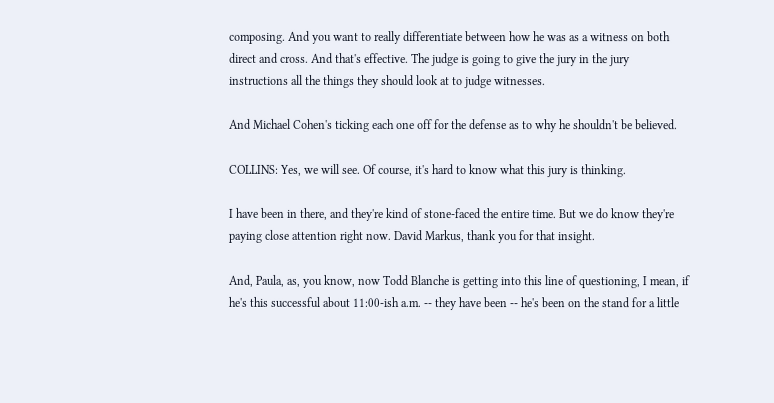composing. And you want to really differentiate between how he was as a witness on both direct and cross. And that's effective. The judge is going to give the jury in the jury instructions all the things they should look at to judge witnesses.

And Michael Cohen's ticking each one off for the defense as to why he shouldn't be believed.

COLLINS: Yes, we will see. Of course, it's hard to know what this jury is thinking.

I have been in there, and they're kind of stone-faced the entire time. But we do know they're paying close attention right now. David Markus, thank you for that insight.

And, Paula, as, you know, now Todd Blanche is getting into this line of questioning, I mean, if he's this successful about 11:00-ish a.m. -- they have been -- he's been on the stand for a little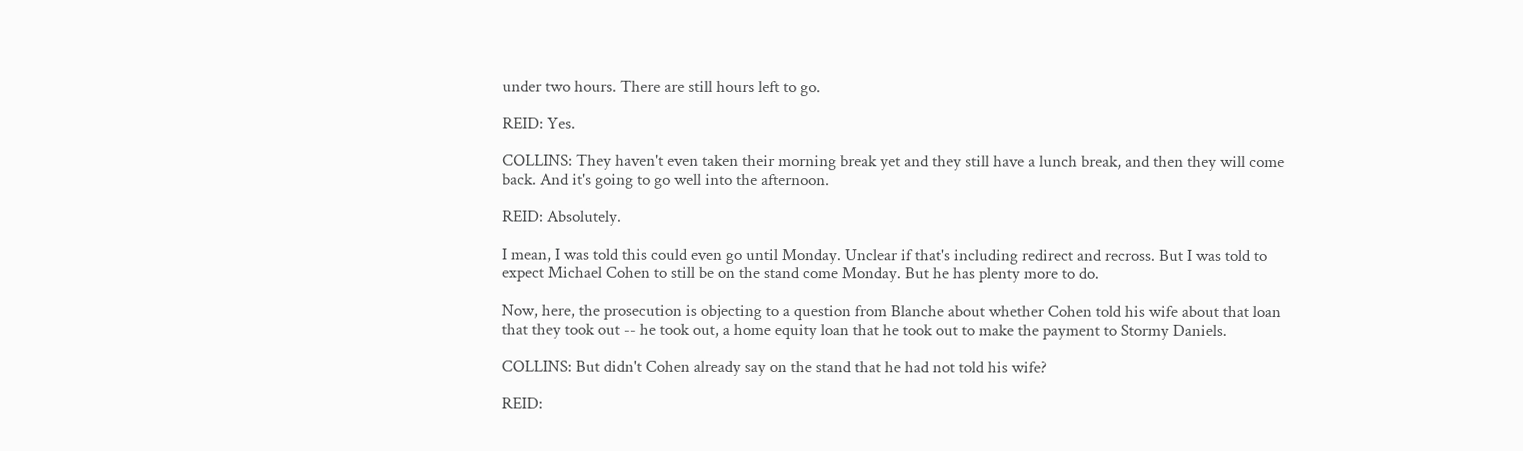under two hours. There are still hours left to go.

REID: Yes.

COLLINS: They haven't even taken their morning break yet and they still have a lunch break, and then they will come back. And it's going to go well into the afternoon.

REID: Absolutely.

I mean, I was told this could even go until Monday. Unclear if that's including redirect and recross. But I was told to expect Michael Cohen to still be on the stand come Monday. But he has plenty more to do.

Now, here, the prosecution is objecting to a question from Blanche about whether Cohen told his wife about that loan that they took out -- he took out, a home equity loan that he took out to make the payment to Stormy Daniels.

COLLINS: But didn't Cohen already say on the stand that he had not told his wife?

REID: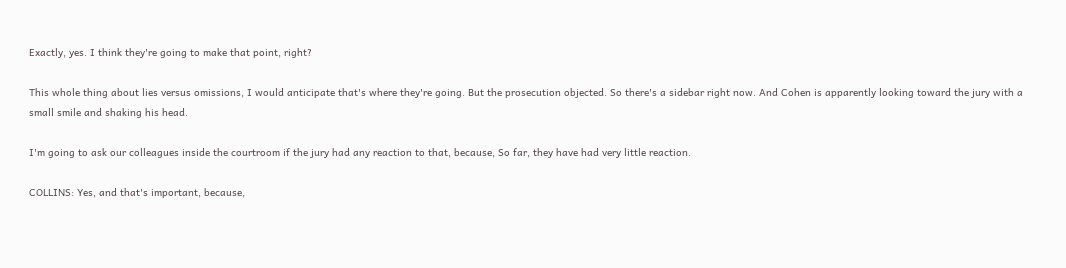Exactly, yes. I think they're going to make that point, right?

This whole thing about lies versus omissions, I would anticipate that's where they're going. But the prosecution objected. So there's a sidebar right now. And Cohen is apparently looking toward the jury with a small smile and shaking his head.

I'm going to ask our colleagues inside the courtroom if the jury had any reaction to that, because, So far, they have had very little reaction.

COLLINS: Yes, and that's important, because,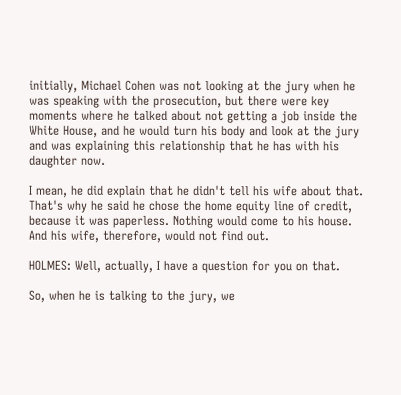initially, Michael Cohen was not looking at the jury when he was speaking with the prosecution, but there were key moments where he talked about not getting a job inside the White House, and he would turn his body and look at the jury and was explaining this relationship that he has with his daughter now.

I mean, he did explain that he didn't tell his wife about that. That's why he said he chose the home equity line of credit, because it was paperless. Nothing would come to his house. And his wife, therefore, would not find out.

HOLMES: Well, actually, I have a question for you on that.

So, when he is talking to the jury, we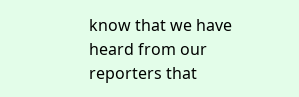know that we have heard from our reporters that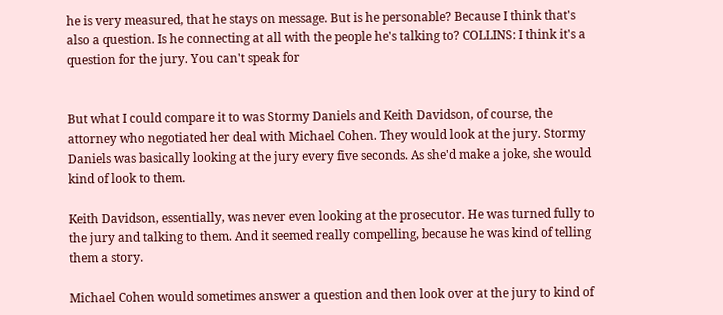he is very measured, that he stays on message. But is he personable? Because I think that's also a question. Is he connecting at all with the people he's talking to? COLLINS: I think it's a question for the jury. You can't speak for


But what I could compare it to was Stormy Daniels and Keith Davidson, of course, the attorney who negotiated her deal with Michael Cohen. They would look at the jury. Stormy Daniels was basically looking at the jury every five seconds. As she'd make a joke, she would kind of look to them.

Keith Davidson, essentially, was never even looking at the prosecutor. He was turned fully to the jury and talking to them. And it seemed really compelling, because he was kind of telling them a story.

Michael Cohen would sometimes answer a question and then look over at the jury to kind of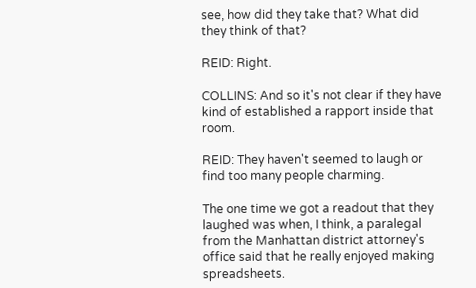see, how did they take that? What did they think of that?

REID: Right.

COLLINS: And so it's not clear if they have kind of established a rapport inside that room.

REID: They haven't seemed to laugh or find too many people charming.

The one time we got a readout that they laughed was when, I think, a paralegal from the Manhattan district attorney's office said that he really enjoyed making spreadsheets.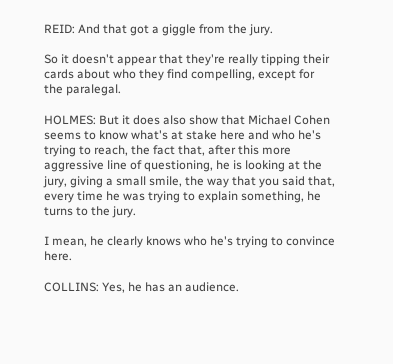REID: And that got a giggle from the jury.

So it doesn't appear that they're really tipping their cards about who they find compelling, except for the paralegal.

HOLMES: But it does also show that Michael Cohen seems to know what's at stake here and who he's trying to reach, the fact that, after this more aggressive line of questioning, he is looking at the jury, giving a small smile, the way that you said that, every time he was trying to explain something, he turns to the jury.

I mean, he clearly knows who he's trying to convince here.

COLLINS: Yes, he has an audience.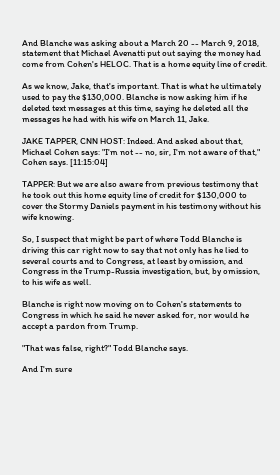And Blanche was asking about a March 20 -- March 9, 2018, statement that Michael Avenatti put out saying the money had come from Cohen's HELOC. That is a home equity line of credit.

As we know, Jake, that's important. That is what he ultimately used to pay the $130,000. Blanche is now asking him if he deleted text messages at this time, saying he deleted all the messages he had with his wife on March 11, Jake.

JAKE TAPPER, CNN HOST: Indeed. And asked about that, Michael Cohen says: "I'm not -- no, sir, I'm not aware of that," Cohen says. [11:15:04]

TAPPER: But we are also aware from previous testimony that he took out this home equity line of credit for $130,000 to cover the Stormy Daniels payment in his testimony without his wife knowing.

So, I suspect that might be part of where Todd Blanche is driving this car right now to say that not only has he lied to several courts and to Congress, at least by omission, and Congress in the Trump-Russia investigation, but, by omission, to his wife as well.

Blanche is right now moving on to Cohen's statements to Congress in which he said he never asked for, nor would he accept a pardon from Trump.

"That was false, right?" Todd Blanche says.

And I'm sure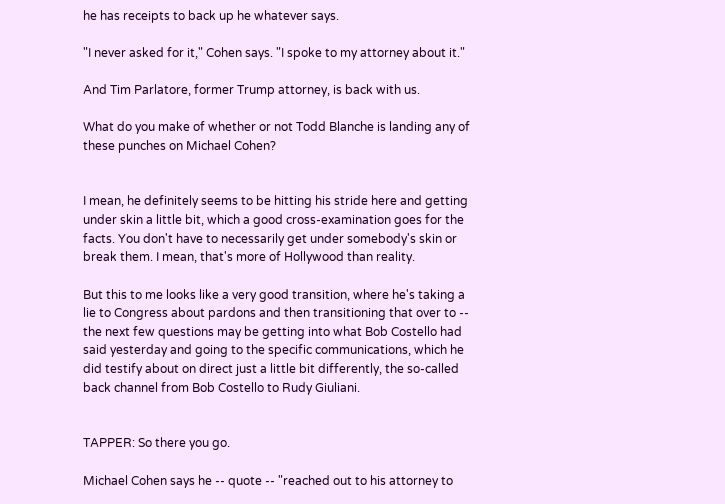he has receipts to back up he whatever says.

"I never asked for it," Cohen says. "I spoke to my attorney about it."

And Tim Parlatore, former Trump attorney, is back with us.

What do you make of whether or not Todd Blanche is landing any of these punches on Michael Cohen?


I mean, he definitely seems to be hitting his stride here and getting under skin a little bit, which a good cross-examination goes for the facts. You don't have to necessarily get under somebody's skin or break them. I mean, that's more of Hollywood than reality.

But this to me looks like a very good transition, where he's taking a lie to Congress about pardons and then transitioning that over to -- the next few questions may be getting into what Bob Costello had said yesterday and going to the specific communications, which he did testify about on direct just a little bit differently, the so-called back channel from Bob Costello to Rudy Giuliani.


TAPPER: So there you go.

Michael Cohen says he -- quote -- "reached out to his attorney to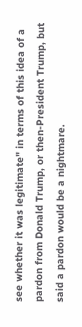see whether it was legitimate" in terms of this idea of a pardon from Donald Trump, or then-President Trump, but said a pardon would be a nightmare.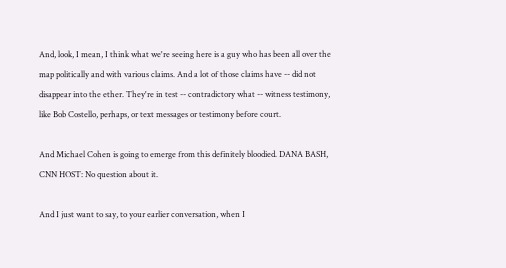And, look, I mean, I think what we're seeing here is a guy who has been all over the map politically and with various claims. And a lot of those claims have -- did not disappear into the ether. They're in test -- contradictory what -- witness testimony, like Bob Costello, perhaps, or text messages or testimony before court.

And Michael Cohen is going to emerge from this definitely bloodied. DANA BASH, CNN HOST: No question about it.

And I just want to say, to your earlier conversation, when I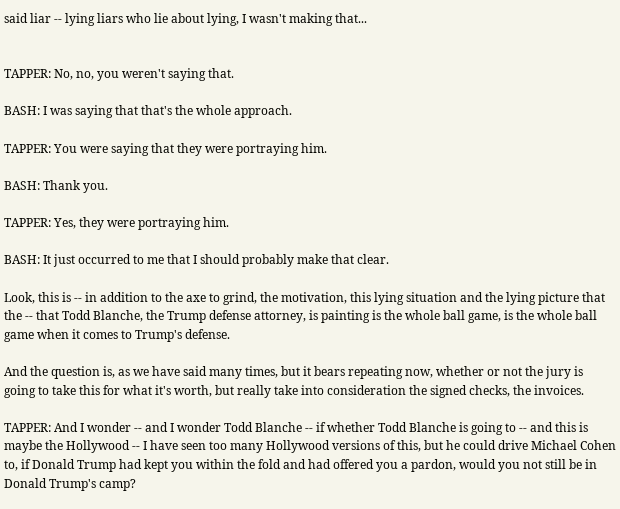said liar -- lying liars who lie about lying, I wasn't making that...


TAPPER: No, no, you weren't saying that.

BASH: I was saying that that's the whole approach.

TAPPER: You were saying that they were portraying him.

BASH: Thank you.

TAPPER: Yes, they were portraying him.

BASH: It just occurred to me that I should probably make that clear.

Look, this is -- in addition to the axe to grind, the motivation, this lying situation and the lying picture that the -- that Todd Blanche, the Trump defense attorney, is painting is the whole ball game, is the whole ball game when it comes to Trump's defense.

And the question is, as we have said many times, but it bears repeating now, whether or not the jury is going to take this for what it's worth, but really take into consideration the signed checks, the invoices.

TAPPER: And I wonder -- and I wonder Todd Blanche -- if whether Todd Blanche is going to -- and this is maybe the Hollywood -- I have seen too many Hollywood versions of this, but he could drive Michael Cohen to, if Donald Trump had kept you within the fold and had offered you a pardon, would you not still be in Donald Trump's camp?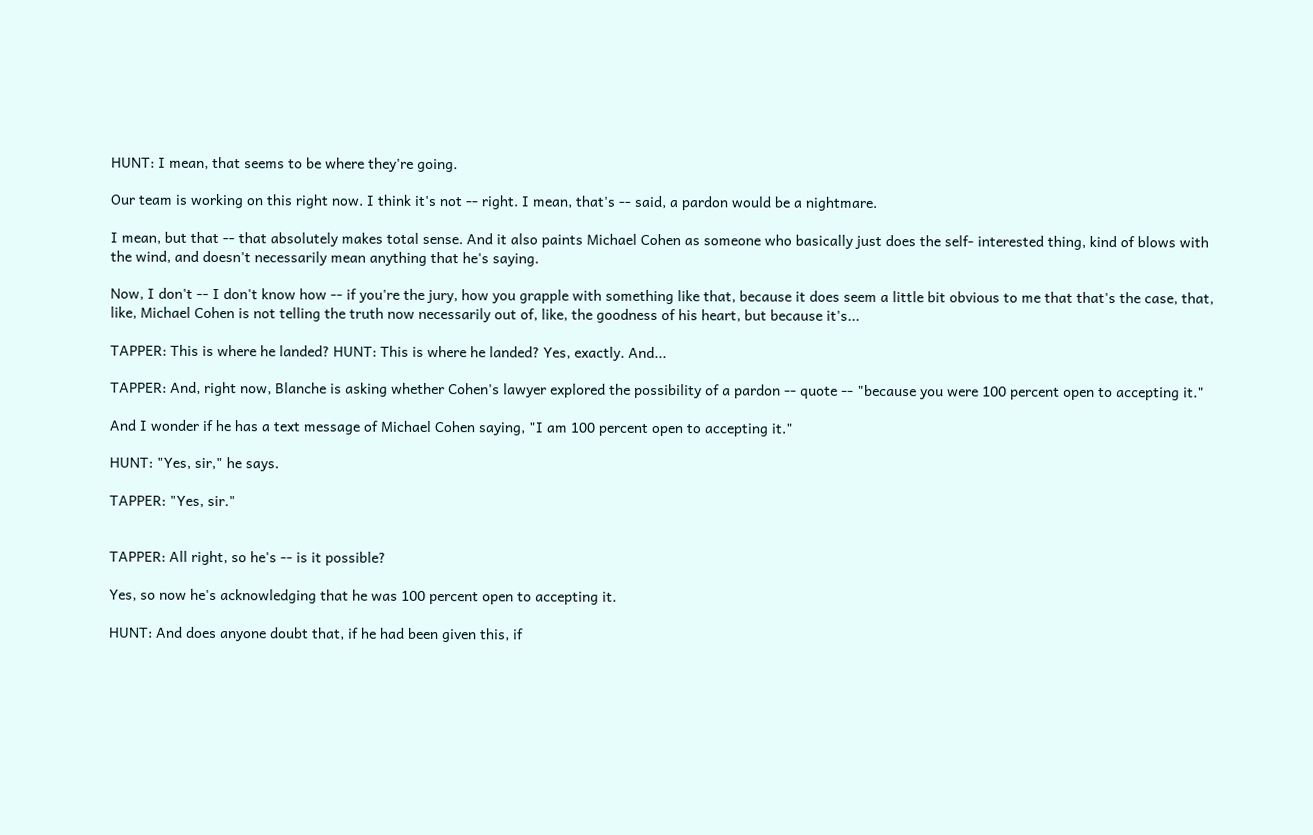HUNT: I mean, that seems to be where they're going.

Our team is working on this right now. I think it's not -- right. I mean, that's -- said, a pardon would be a nightmare.

I mean, but that -- that absolutely makes total sense. And it also paints Michael Cohen as someone who basically just does the self- interested thing, kind of blows with the wind, and doesn't necessarily mean anything that he's saying.

Now, I don't -- I don't know how -- if you're the jury, how you grapple with something like that, because it does seem a little bit obvious to me that that's the case, that, like, Michael Cohen is not telling the truth now necessarily out of, like, the goodness of his heart, but because it's...

TAPPER: This is where he landed? HUNT: This is where he landed? Yes, exactly. And...

TAPPER: And, right now, Blanche is asking whether Cohen's lawyer explored the possibility of a pardon -- quote -- "because you were 100 percent open to accepting it."

And I wonder if he has a text message of Michael Cohen saying, "I am 100 percent open to accepting it."

HUNT: "Yes, sir," he says.

TAPPER: "Yes, sir."


TAPPER: All right, so he's -- is it possible?

Yes, so now he's acknowledging that he was 100 percent open to accepting it.

HUNT: And does anyone doubt that, if he had been given this, if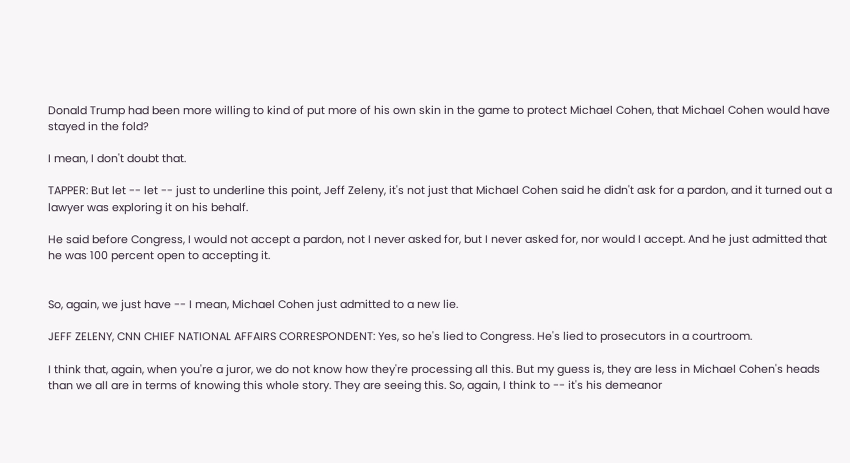Donald Trump had been more willing to kind of put more of his own skin in the game to protect Michael Cohen, that Michael Cohen would have stayed in the fold?

I mean, I don't doubt that.

TAPPER: But let -- let -- just to underline this point, Jeff Zeleny, it's not just that Michael Cohen said he didn't ask for a pardon, and it turned out a lawyer was exploring it on his behalf.

He said before Congress, I would not accept a pardon, not I never asked for, but I never asked for, nor would I accept. And he just admitted that he was 100 percent open to accepting it.


So, again, we just have -- I mean, Michael Cohen just admitted to a new lie.

JEFF ZELENY, CNN CHIEF NATIONAL AFFAIRS CORRESPONDENT: Yes, so he's lied to Congress. He's lied to prosecutors in a courtroom.

I think that, again, when you're a juror, we do not know how they're processing all this. But my guess is, they are less in Michael Cohen's heads than we all are in terms of knowing this whole story. They are seeing this. So, again, I think to -- it's his demeanor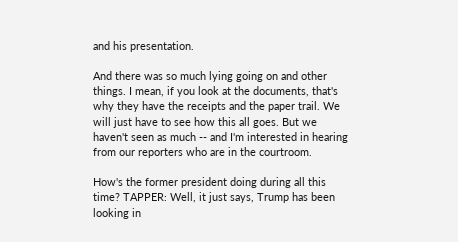and his presentation.

And there was so much lying going on and other things. I mean, if you look at the documents, that's why they have the receipts and the paper trail. We will just have to see how this all goes. But we haven't seen as much -- and I'm interested in hearing from our reporters who are in the courtroom.

How's the former president doing during all this time? TAPPER: Well, it just says, Trump has been looking in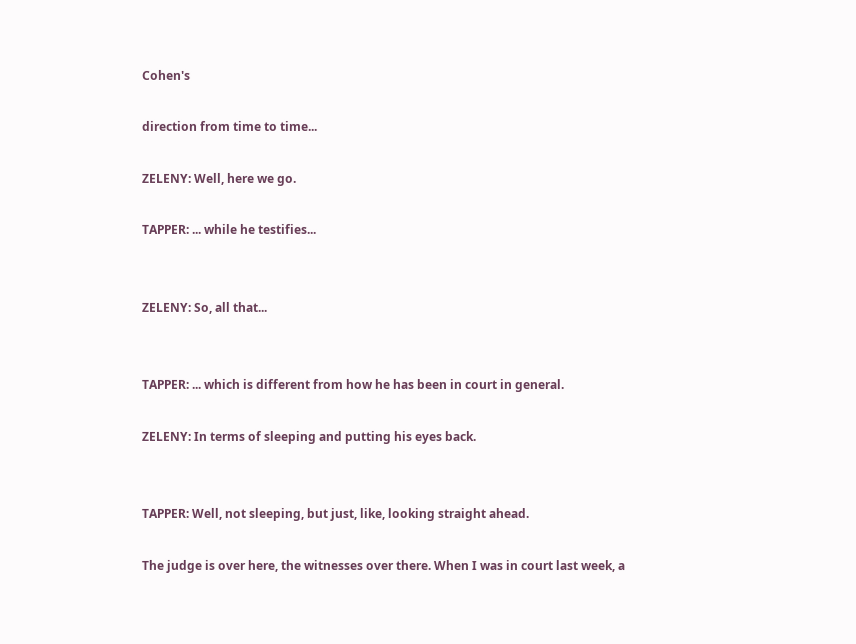Cohen's

direction from time to time...

ZELENY: Well, here we go.

TAPPER: ... while he testifies...


ZELENY: So, all that...


TAPPER: ... which is different from how he has been in court in general.

ZELENY: In terms of sleeping and putting his eyes back.


TAPPER: Well, not sleeping, but just, like, looking straight ahead.

The judge is over here, the witnesses over there. When I was in court last week, a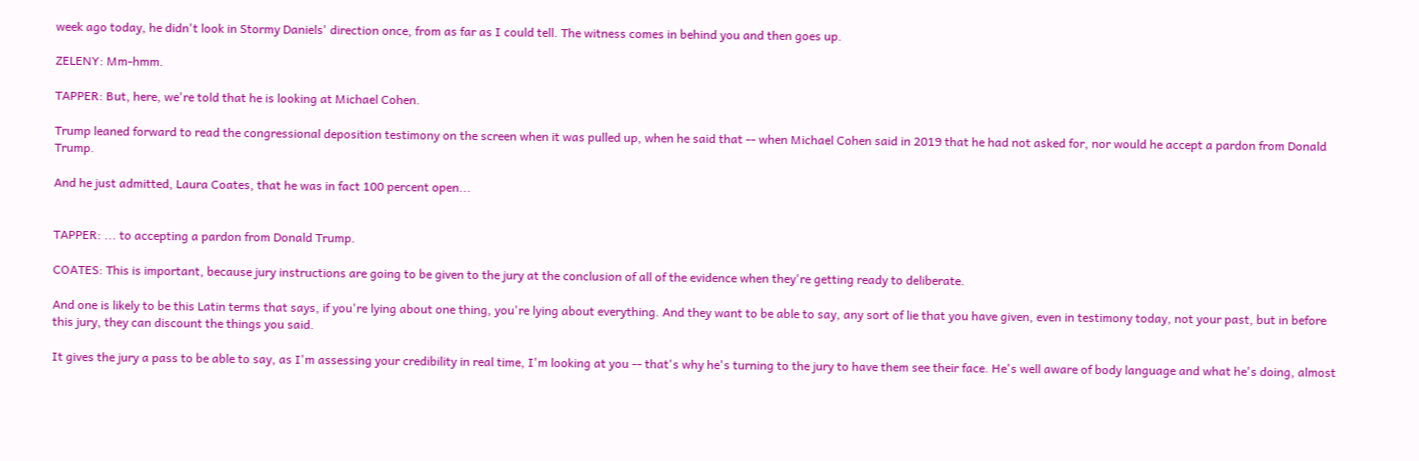week ago today, he didn't look in Stormy Daniels' direction once, from as far as I could tell. The witness comes in behind you and then goes up.

ZELENY: Mm-hmm.

TAPPER: But, here, we're told that he is looking at Michael Cohen.

Trump leaned forward to read the congressional deposition testimony on the screen when it was pulled up, when he said that -- when Michael Cohen said in 2019 that he had not asked for, nor would he accept a pardon from Donald Trump.

And he just admitted, Laura Coates, that he was in fact 100 percent open...


TAPPER: ... to accepting a pardon from Donald Trump.

COATES: This is important, because jury instructions are going to be given to the jury at the conclusion of all of the evidence when they're getting ready to deliberate.

And one is likely to be this Latin terms that says, if you're lying about one thing, you're lying about everything. And they want to be able to say, any sort of lie that you have given, even in testimony today, not your past, but in before this jury, they can discount the things you said.

It gives the jury a pass to be able to say, as I'm assessing your credibility in real time, I'm looking at you -- that's why he's turning to the jury to have them see their face. He's well aware of body language and what he's doing, almost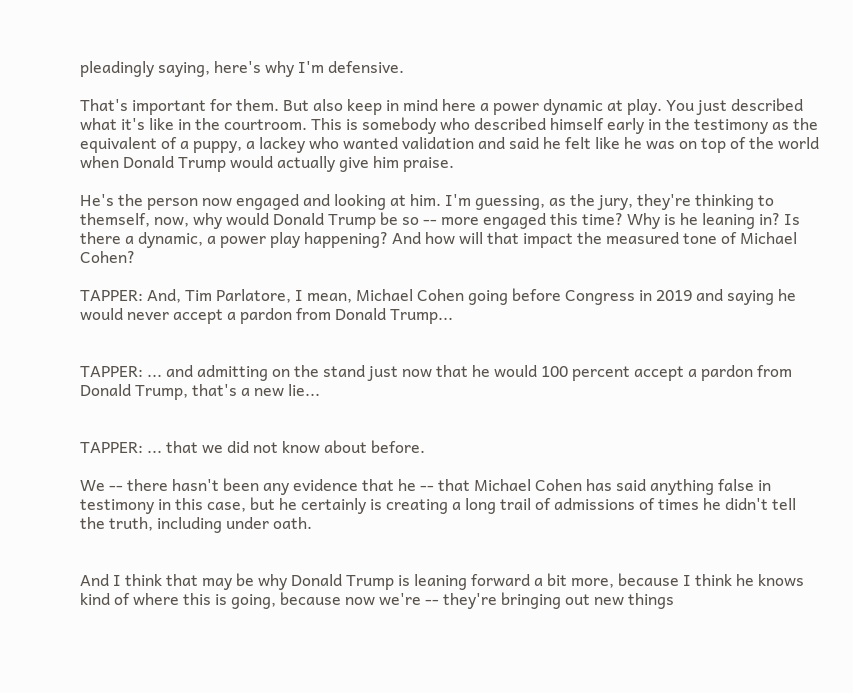pleadingly saying, here's why I'm defensive.

That's important for them. But also keep in mind here a power dynamic at play. You just described what it's like in the courtroom. This is somebody who described himself early in the testimony as the equivalent of a puppy, a lackey who wanted validation and said he felt like he was on top of the world when Donald Trump would actually give him praise.

He's the person now engaged and looking at him. I'm guessing, as the jury, they're thinking to themself, now, why would Donald Trump be so -- more engaged this time? Why is he leaning in? Is there a dynamic, a power play happening? And how will that impact the measured tone of Michael Cohen?

TAPPER: And, Tim Parlatore, I mean, Michael Cohen going before Congress in 2019 and saying he would never accept a pardon from Donald Trump...


TAPPER: ... and admitting on the stand just now that he would 100 percent accept a pardon from Donald Trump, that's a new lie...


TAPPER: ... that we did not know about before.

We -- there hasn't been any evidence that he -- that Michael Cohen has said anything false in testimony in this case, but he certainly is creating a long trail of admissions of times he didn't tell the truth, including under oath.


And I think that may be why Donald Trump is leaning forward a bit more, because I think he knows kind of where this is going, because now we're -- they're bringing out new things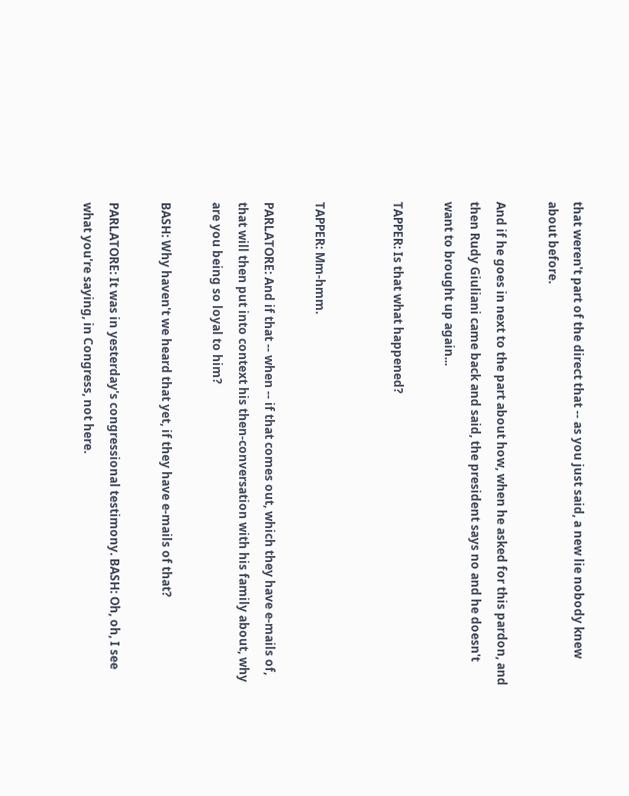that weren't part of the direct that -- as you just said, a new lie nobody knew about before.

And if he goes in next to the part about how, when he asked for this pardon, and then Rudy Giuliani came back and said, the president says no and he doesn't want to brought up again...

TAPPER: Is that what happened?


TAPPER: Mm-hmm.

PARLATORE: And if that -- when -- if that comes out, which they have e-mails of, that will then put into context his then-conversation with his family about, why are you being so loyal to him?

BASH: Why haven't we heard that yet, if they have e-mails of that?

PARLATORE: It was in yesterday's congressional testimony. BASH: Oh, oh, I see what you're saying, in Congress, not here.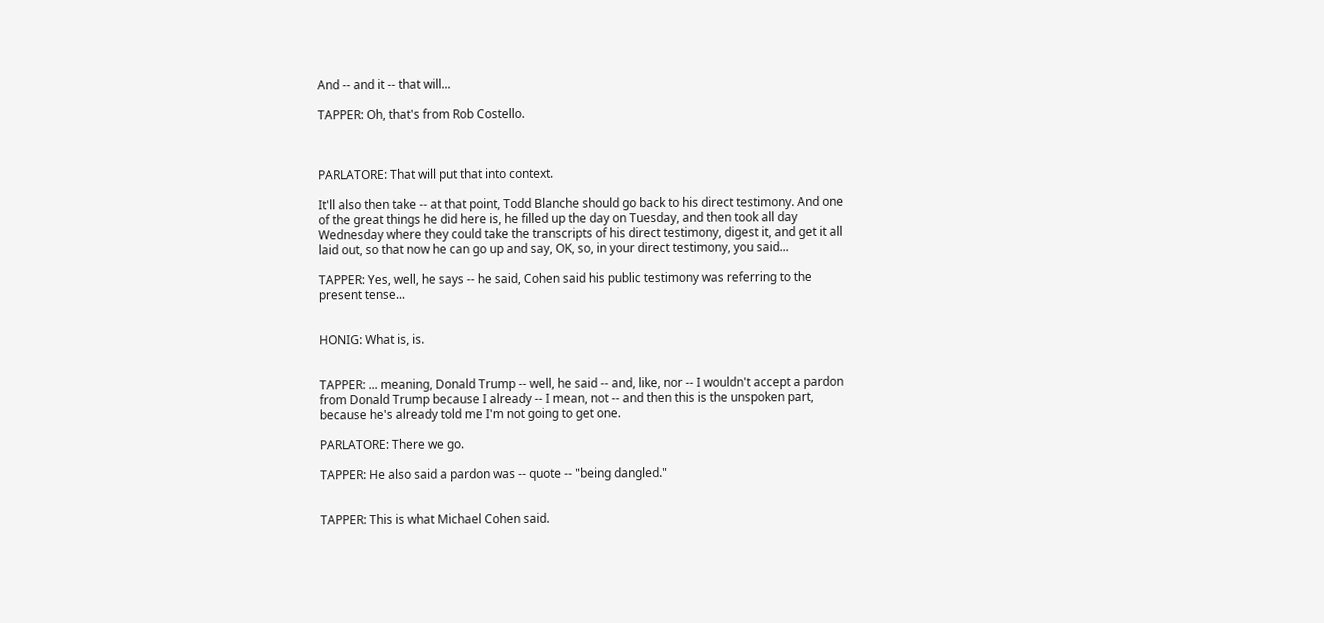And -- and it -- that will...

TAPPER: Oh, that's from Rob Costello.



PARLATORE: That will put that into context.

It'll also then take -- at that point, Todd Blanche should go back to his direct testimony. And one of the great things he did here is, he filled up the day on Tuesday, and then took all day Wednesday where they could take the transcripts of his direct testimony, digest it, and get it all laid out, so that now he can go up and say, OK, so, in your direct testimony, you said...

TAPPER: Yes, well, he says -- he said, Cohen said his public testimony was referring to the present tense...


HONIG: What is, is.


TAPPER: ... meaning, Donald Trump -- well, he said -- and, like, nor -- I wouldn't accept a pardon from Donald Trump because I already -- I mean, not -- and then this is the unspoken part, because he's already told me I'm not going to get one.

PARLATORE: There we go.

TAPPER: He also said a pardon was -- quote -- "being dangled."


TAPPER: This is what Michael Cohen said.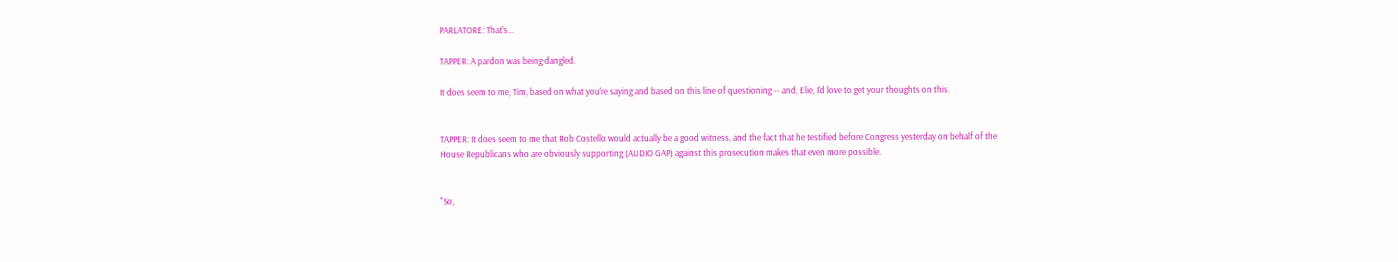PARLATORE: That's...

TAPPER: A pardon was being dangled.

It does seem to me, Tim, based on what you're saying and based on this line of questioning -- and, Elie, I'd love to get your thoughts on this.


TAPPER: It does seem to me that Rob Costello would actually be a good witness, and the fact that he testified before Congress yesterday on behalf of the House Republicans who are obviously supporting (AUDIO GAP) against this prosecution makes that even more possible.


"So,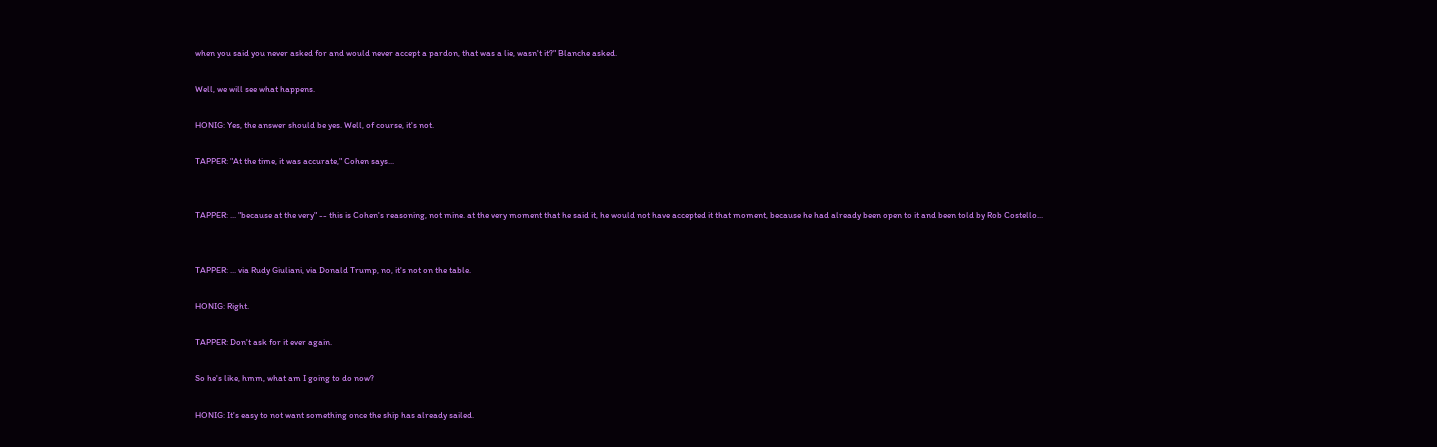when you said you never asked for and would never accept a pardon, that was a lie, wasn't it?" Blanche asked.

Well, we will see what happens.

HONIG: Yes, the answer should be yes. Well, of course, it's not.

TAPPER: "At the time, it was accurate," Cohen says...


TAPPER: ... "because at the very" -- this is Cohen's reasoning, not mine. at the very moment that he said it, he would not have accepted it that moment, because he had already been open to it and been told by Rob Costello...


TAPPER: ... via Rudy Giuliani, via Donald Trump, no, it's not on the table.

HONIG: Right.

TAPPER: Don't ask for it ever again.

So he's like, hmm, what am I going to do now?

HONIG: It's easy to not want something once the ship has already sailed.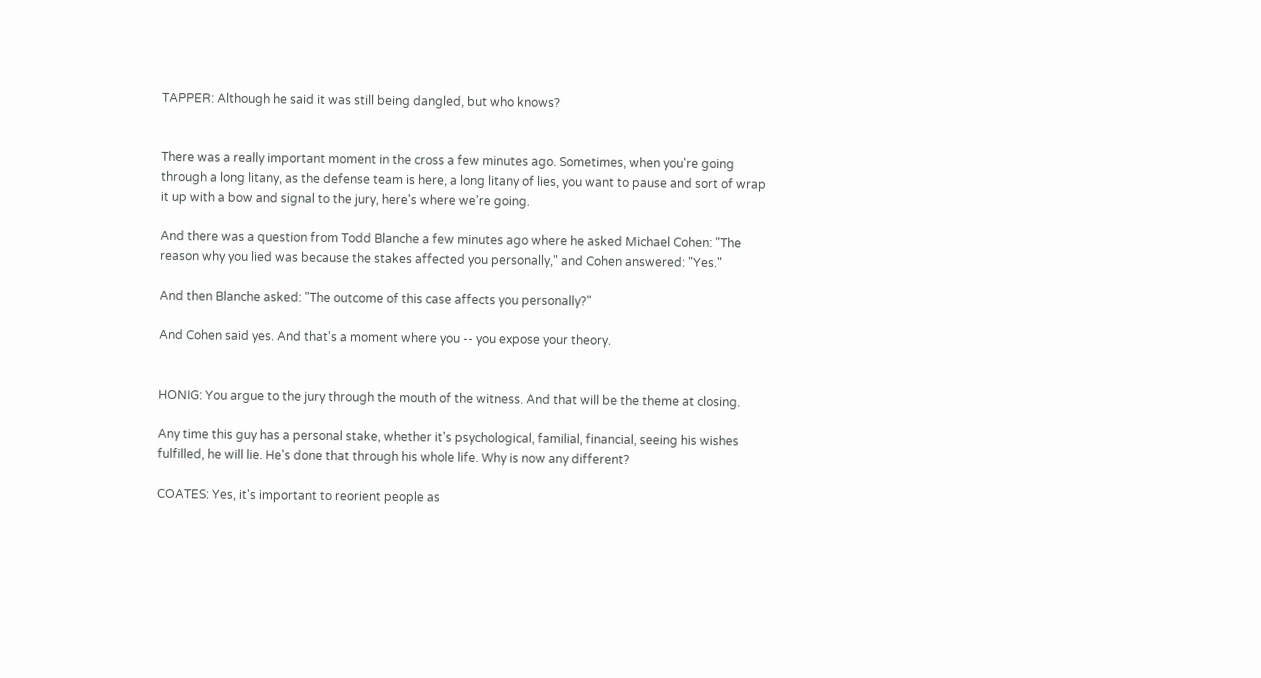TAPPER: Although he said it was still being dangled, but who knows?


There was a really important moment in the cross a few minutes ago. Sometimes, when you're going through a long litany, as the defense team is here, a long litany of lies, you want to pause and sort of wrap it up with a bow and signal to the jury, here's where we're going.

And there was a question from Todd Blanche a few minutes ago where he asked Michael Cohen: "The reason why you lied was because the stakes affected you personally," and Cohen answered: "Yes."

And then Blanche asked: "The outcome of this case affects you personally?"

And Cohen said yes. And that's a moment where you -- you expose your theory.


HONIG: You argue to the jury through the mouth of the witness. And that will be the theme at closing.

Any time this guy has a personal stake, whether it's psychological, familial, financial, seeing his wishes fulfilled, he will lie. He's done that through his whole life. Why is now any different?

COATES: Yes, it's important to reorient people as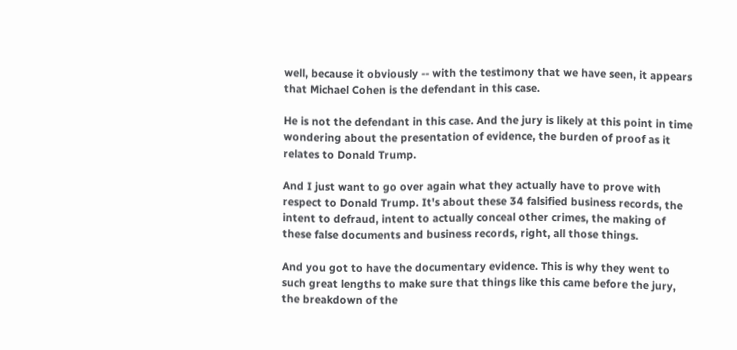well, because it obviously -- with the testimony that we have seen, it appears that Michael Cohen is the defendant in this case.

He is not the defendant in this case. And the jury is likely at this point in time wondering about the presentation of evidence, the burden of proof as it relates to Donald Trump.

And I just want to go over again what they actually have to prove with respect to Donald Trump. It's about these 34 falsified business records, the intent to defraud, intent to actually conceal other crimes, the making of these false documents and business records, right, all those things.

And you got to have the documentary evidence. This is why they went to such great lengths to make sure that things like this came before the jury, the breakdown of the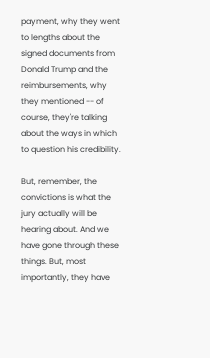payment, why they went to lengths about the signed documents from Donald Trump and the reimbursements, why they mentioned -- of course, they're talking about the ways in which to question his credibility.

But, remember, the convictions is what the jury actually will be hearing about. And we have gone through these things. But, most importantly, they have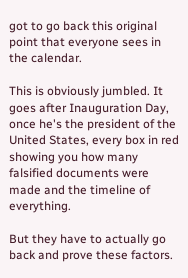got to go back this original point that everyone sees in the calendar.

This is obviously jumbled. It goes after Inauguration Day, once he's the president of the United States, every box in red showing you how many falsified documents were made and the timeline of everything.

But they have to actually go back and prove these factors.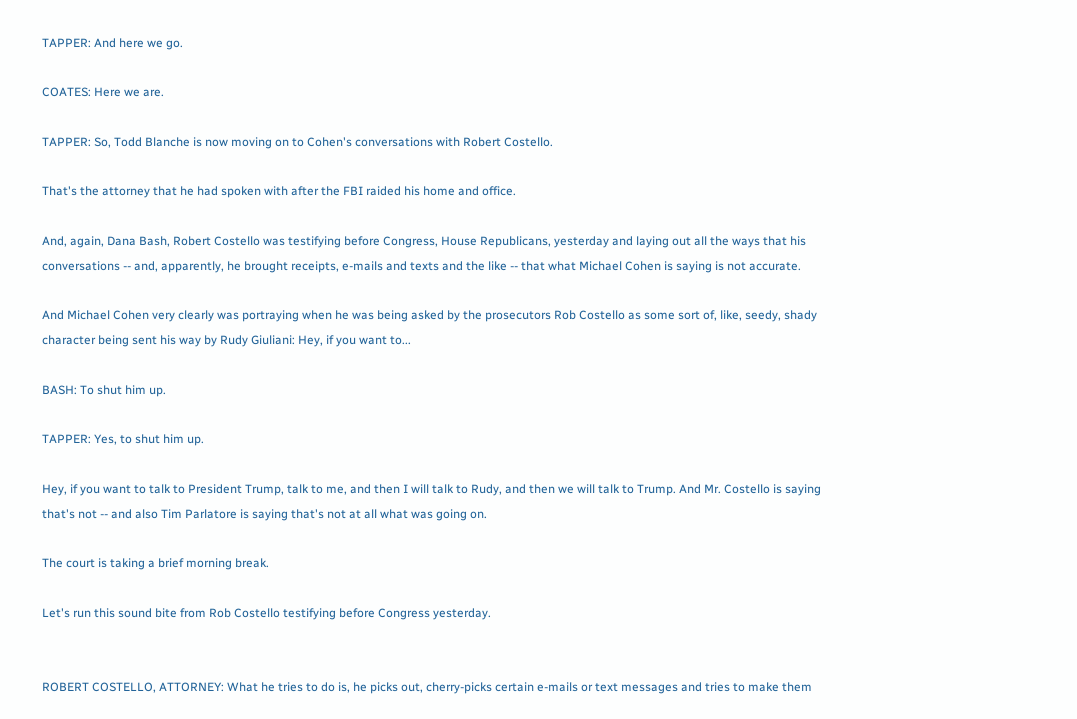TAPPER: And here we go.

COATES: Here we are.

TAPPER: So, Todd Blanche is now moving on to Cohen's conversations with Robert Costello.

That's the attorney that he had spoken with after the FBI raided his home and office.

And, again, Dana Bash, Robert Costello was testifying before Congress, House Republicans, yesterday and laying out all the ways that his conversations -- and, apparently, he brought receipts, e-mails and texts and the like -- that what Michael Cohen is saying is not accurate.

And Michael Cohen very clearly was portraying when he was being asked by the prosecutors Rob Costello as some sort of, like, seedy, shady character being sent his way by Rudy Giuliani: Hey, if you want to...

BASH: To shut him up.

TAPPER: Yes, to shut him up.

Hey, if you want to talk to President Trump, talk to me, and then I will talk to Rudy, and then we will talk to Trump. And Mr. Costello is saying that's not -- and also Tim Parlatore is saying that's not at all what was going on.

The court is taking a brief morning break.

Let's run this sound bite from Rob Costello testifying before Congress yesterday.


ROBERT COSTELLO, ATTORNEY: What he tries to do is, he picks out, cherry-picks certain e-mails or text messages and tries to make them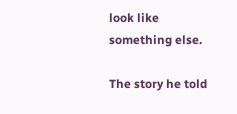look like something else.

The story he told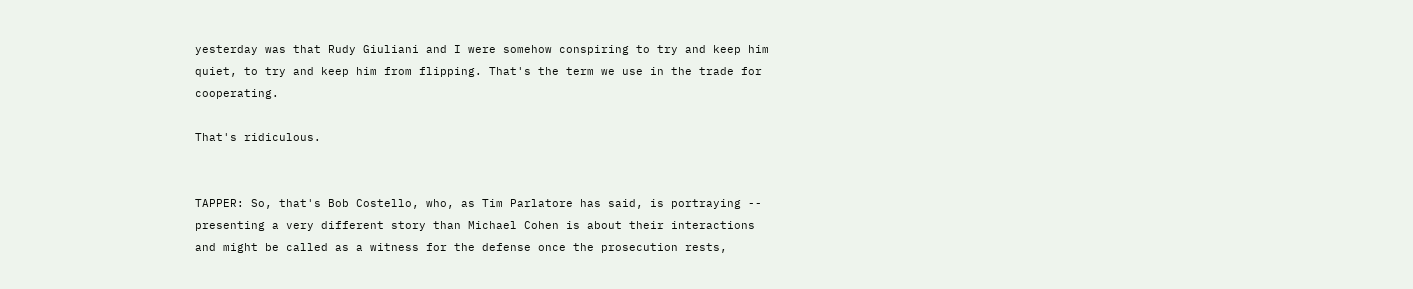yesterday was that Rudy Giuliani and I were somehow conspiring to try and keep him quiet, to try and keep him from flipping. That's the term we use in the trade for cooperating.

That's ridiculous.


TAPPER: So, that's Bob Costello, who, as Tim Parlatore has said, is portraying -- presenting a very different story than Michael Cohen is about their interactions and might be called as a witness for the defense once the prosecution rests,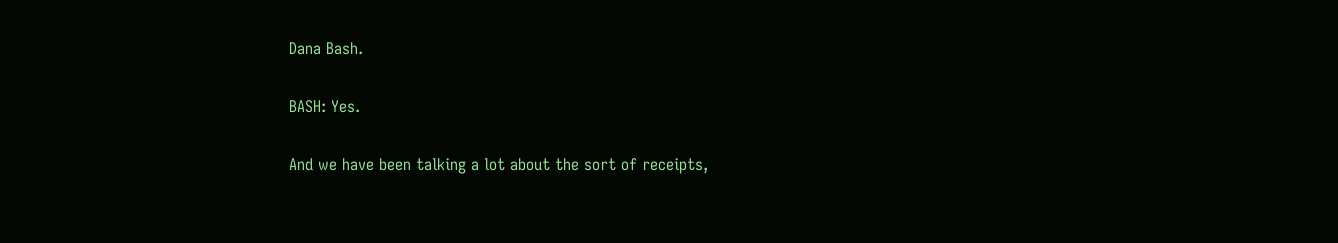Dana Bash.

BASH: Yes.

And we have been talking a lot about the sort of receipts,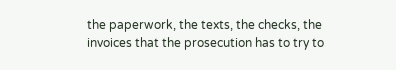the paperwork, the texts, the checks, the invoices that the prosecution has to try to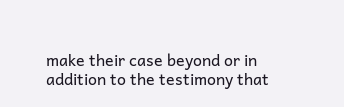make their case beyond or in addition to the testimony that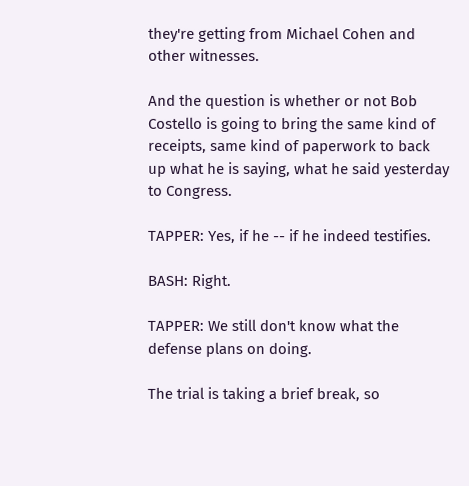they're getting from Michael Cohen and other witnesses.

And the question is whether or not Bob Costello is going to bring the same kind of receipts, same kind of paperwork to back up what he is saying, what he said yesterday to Congress.

TAPPER: Yes, if he -- if he indeed testifies.

BASH: Right.

TAPPER: We still don't know what the defense plans on doing.

The trial is taking a brief break, so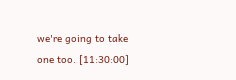we're going to take one too. [11:30:00]